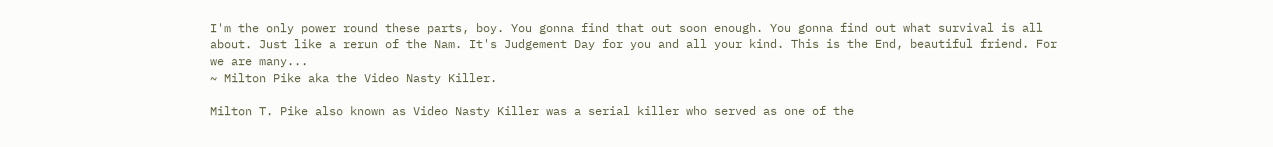I'm the only power round these parts, boy. You gonna find that out soon enough. You gonna find out what survival is all about. Just like a rerun of the Nam. It's Judgement Day for you and all your kind. This is the End, beautiful friend. For we are many...
~ Milton Pike aka the Video Nasty Killer.

Milton T. Pike also known as Video Nasty Killer was a serial killer who served as one of the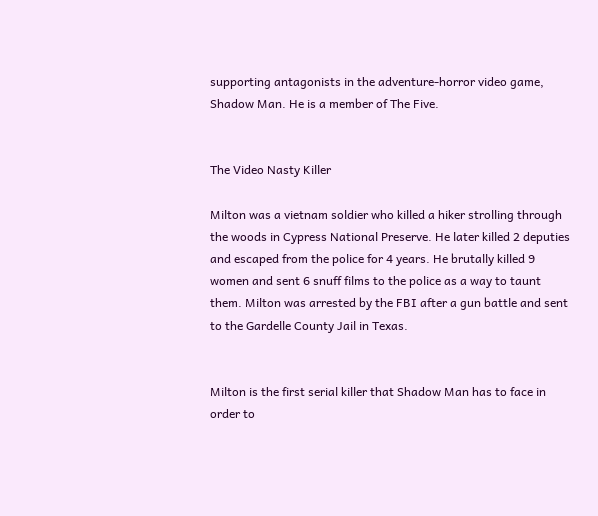supporting antagonists in the adventure-horror video game, Shadow Man. He is a member of The Five.


The Video Nasty Killer

Milton was a vietnam soldier who killed a hiker strolling through the woods in Cypress National Preserve. He later killed 2 deputies and escaped from the police for 4 years. He brutally killed 9 women and sent 6 snuff films to the police as a way to taunt them. Milton was arrested by the FBI after a gun battle and sent to the Gardelle County Jail in Texas.


Milton is the first serial killer that Shadow Man has to face in order to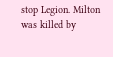stop Legion. Milton was killed by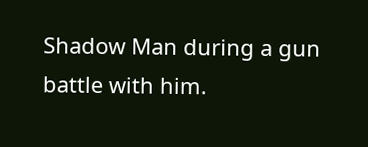Shadow Man during a gun battle with him.